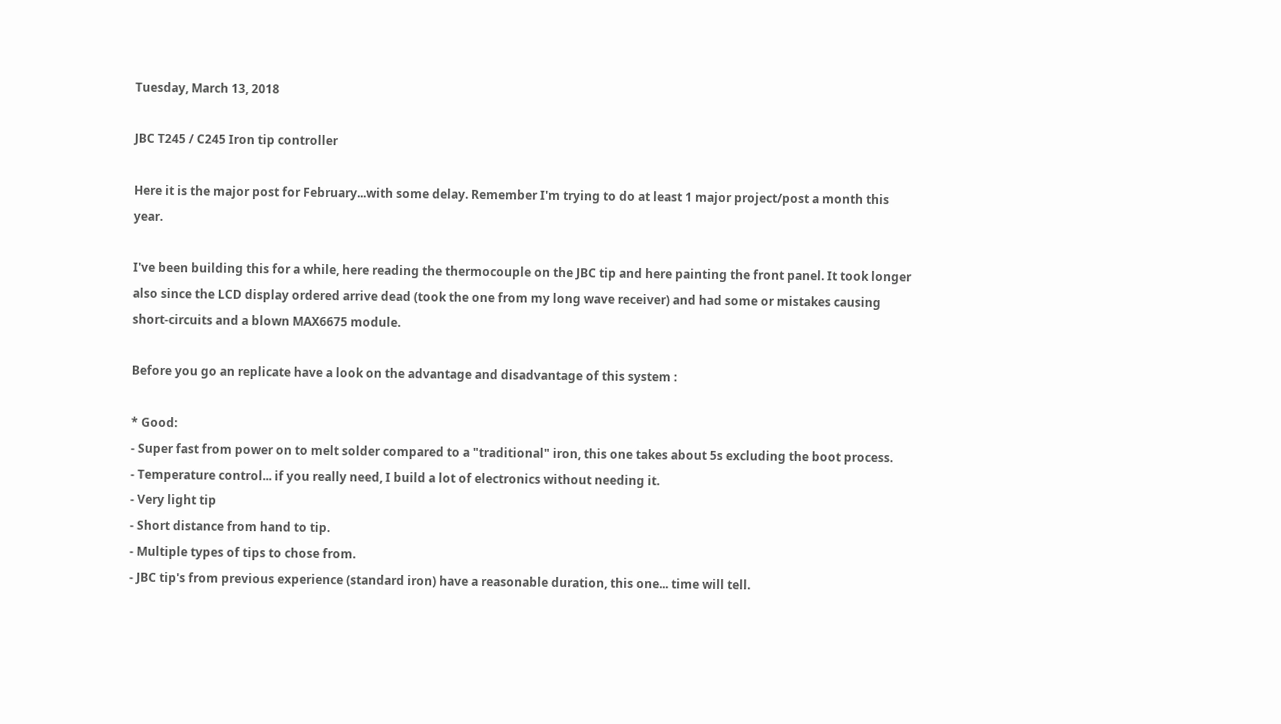Tuesday, March 13, 2018

JBC T245 / C245 Iron tip controller

Here it is the major post for February...with some delay. Remember I'm trying to do at least 1 major project/post a month this year.

I've been building this for a while, here reading the thermocouple on the JBC tip and here painting the front panel. It took longer also since the LCD display ordered arrive dead (took the one from my long wave receiver) and had some or mistakes causing short-circuits and a blown MAX6675 module.

Before you go an replicate have a look on the advantage and disadvantage of this system :

* Good:
- Super fast from power on to melt solder compared to a "traditional" iron, this one takes about 5s excluding the boot process.
- Temperature control... if you really need, I build a lot of electronics without needing it.
- Very light tip
- Short distance from hand to tip.
- Multiple types of tips to chose from.
- JBC tip's from previous experience (standard iron) have a reasonable duration, this one... time will tell.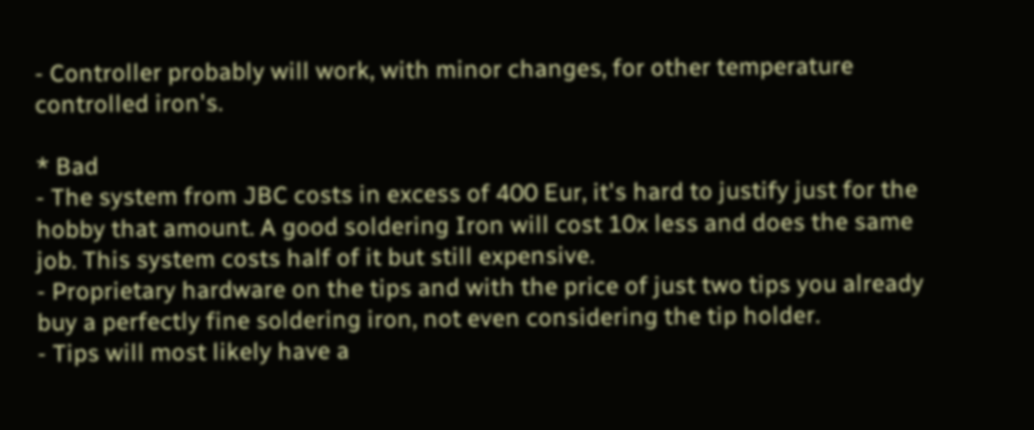- Controller probably will work, with minor changes, for other temperature controlled iron's.

* Bad
- The system from JBC costs in excess of 400 Eur, it's hard to justify just for the hobby that amount. A good soldering Iron will cost 10x less and does the same job. This system costs half of it but still expensive.
- Proprietary hardware on the tips and with the price of just two tips you already buy a perfectly fine soldering iron, not even considering the tip holder.
- Tips will most likely have a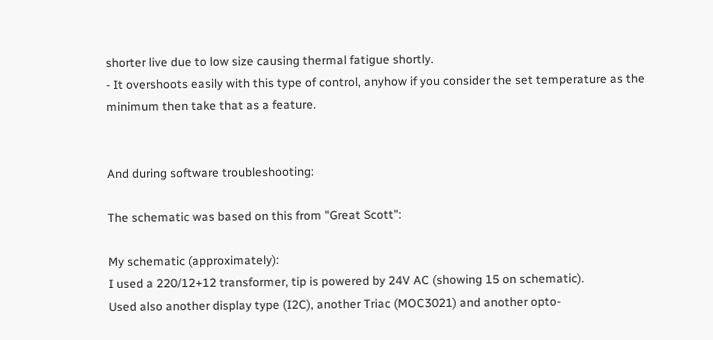shorter live due to low size causing thermal fatigue shortly.
- It overshoots easily with this type of control, anyhow if you consider the set temperature as the minimum then take that as a feature.


And during software troubleshooting:

The schematic was based on this from "Great Scott":

My schematic (approximately):
I used a 220/12+12 transformer, tip is powered by 24V AC (showing 15 on schematic).
Used also another display type (I2C), another Triac (MOC3021) and another opto-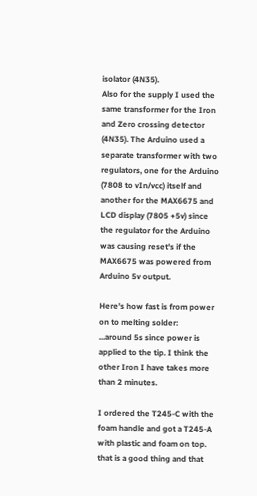isolator (4N35).
Also for the supply I used the same transformer for the Iron and Zero crossing detector (4N35). The Arduino used a separate transformer with two regulators, one for the Arduino (7808 to vIn/vcc) itself and another for the MAX6675 and LCD display (7805 +5v) since the regulator for the Arduino was causing reset's if the MAX6675 was powered from Arduino 5v output.

Here's how fast is from power on to melting solder:
...around 5s since power is applied to the tip. I think the other Iron I have takes more than 2 minutes.

I ordered the T245-C with the foam handle and got a T245-A with plastic and foam on top. that is a good thing and that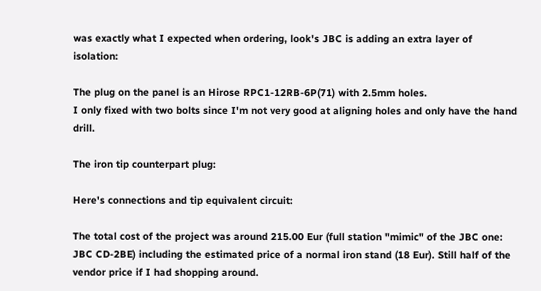was exactly what I expected when ordering, look's JBC is adding an extra layer of isolation:

The plug on the panel is an Hirose RPC1-12RB-6P(71) with 2.5mm holes.
I only fixed with two bolts since I'm not very good at aligning holes and only have the hand drill.

The iron tip counterpart plug:

Here's connections and tip equivalent circuit:

The total cost of the project was around 215.00 Eur (full station "mimic" of the JBC one: JBC CD-2BE) including the estimated price of a normal iron stand (18 Eur). Still half of the vendor price if I had shopping around.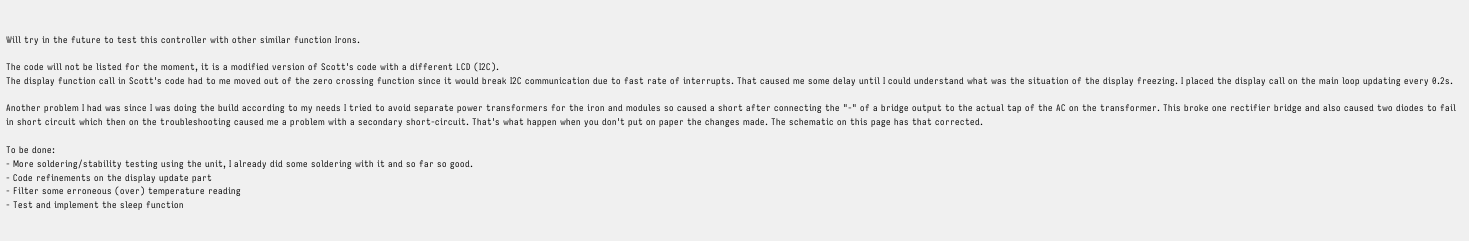Will try in the future to test this controller with other similar function Irons.

The code will not be listed for the moment, it is a modified version of Scott's code with a different LCD (I2C).
The display function call in Scott's code had to me moved out of the zero crossing function since it would break I2C communication due to fast rate of interrupts. That caused me some delay until I could understand what was the situation of the display freezing. I placed the display call on the main loop updating every 0.2s.

Another problem I had was since I was doing the build according to my needs I tried to avoid separate power transformers for the iron and modules so caused a short after connecting the "-" of a bridge output to the actual tap of the AC on the transformer. This broke one rectifier bridge and also caused two diodes to fail in short circuit which then on the troubleshooting caused me a problem with a secondary short-circuit. That's what happen when you don't put on paper the changes made. The schematic on this page has that corrected.

To be done:
- More soldering/stability testing using the unit, I already did some soldering with it and so far so good.
- Code refinements on the display update part
- Filter some erroneous (over) temperature reading
- Test and implement the sleep function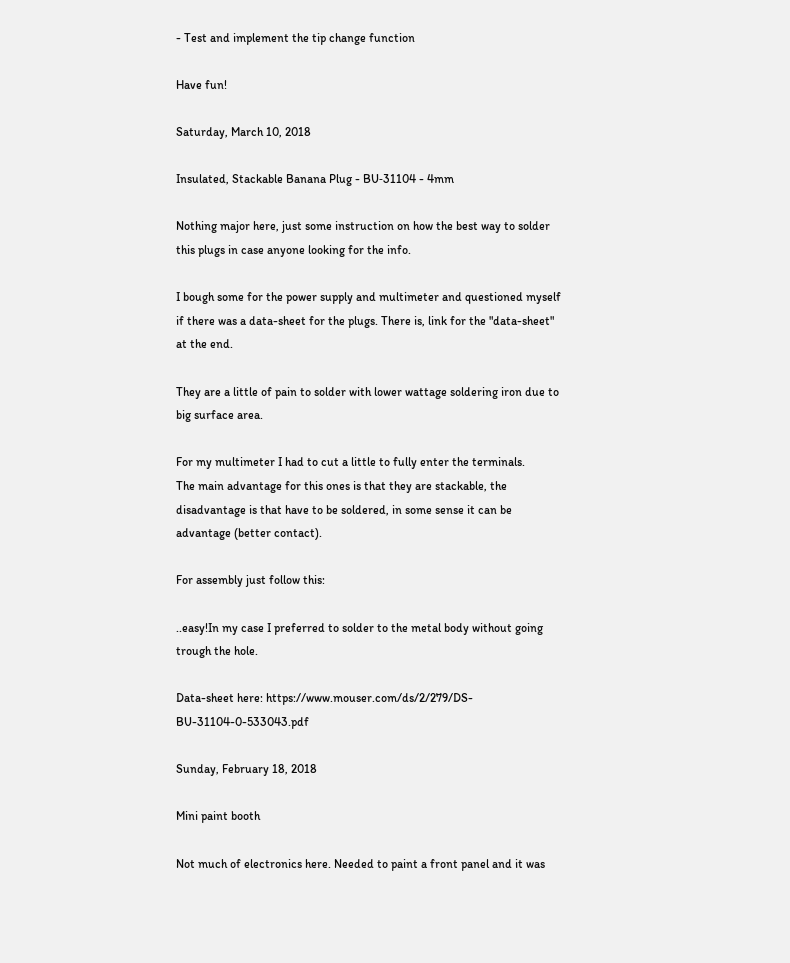- Test and implement the tip change function

Have fun!

Saturday, March 10, 2018

Insulated, Stackable Banana Plug - BU‐31104 - 4mm

Nothing major here, just some instruction on how the best way to solder this plugs in case anyone looking for the info.

I bough some for the power supply and multimeter and questioned myself if there was a data-sheet for the plugs. There is, link for the "data-sheet" at the end.

They are a little of pain to solder with lower wattage soldering iron due to big surface area.

For my multimeter I had to cut a little to fully enter the terminals.
The main advantage for this ones is that they are stackable, the disadvantage is that have to be soldered, in some sense it can be advantage (better contact).

For assembly just follow this:

..easy!In my case I preferred to solder to the metal body without going trough the hole.

Data-sheet here: https://www.mouser.com/ds/2/279/DS-BU-31104-0-533043.pdf

Sunday, February 18, 2018

Mini paint booth

Not much of electronics here. Needed to paint a front panel and it was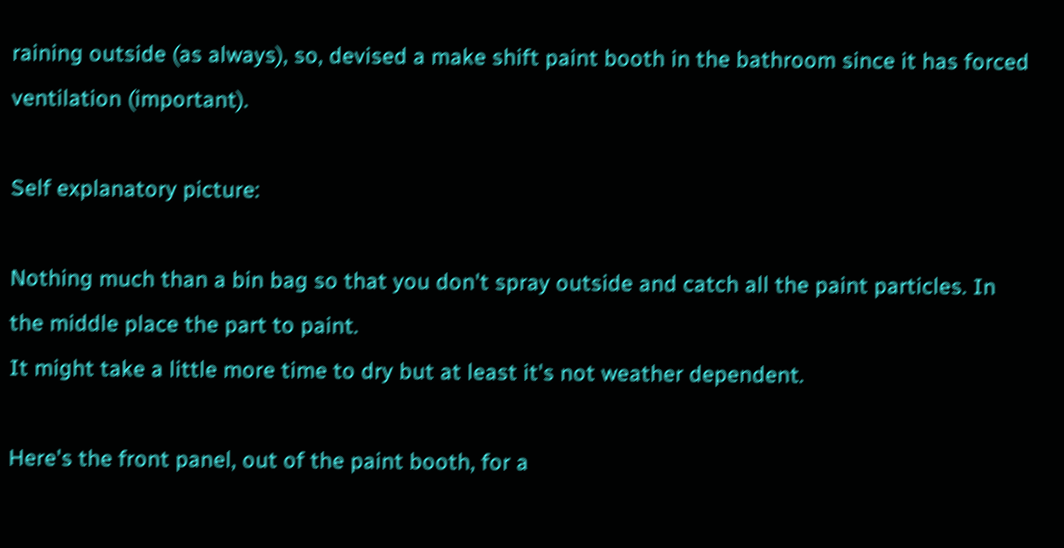raining outside (as always), so, devised a make shift paint booth in the bathroom since it has forced ventilation (important).

Self explanatory picture:

Nothing much than a bin bag so that you don't spray outside and catch all the paint particles. In the middle place the part to paint.
It might take a little more time to dry but at least it's not weather dependent.

Here's the front panel, out of the paint booth, for a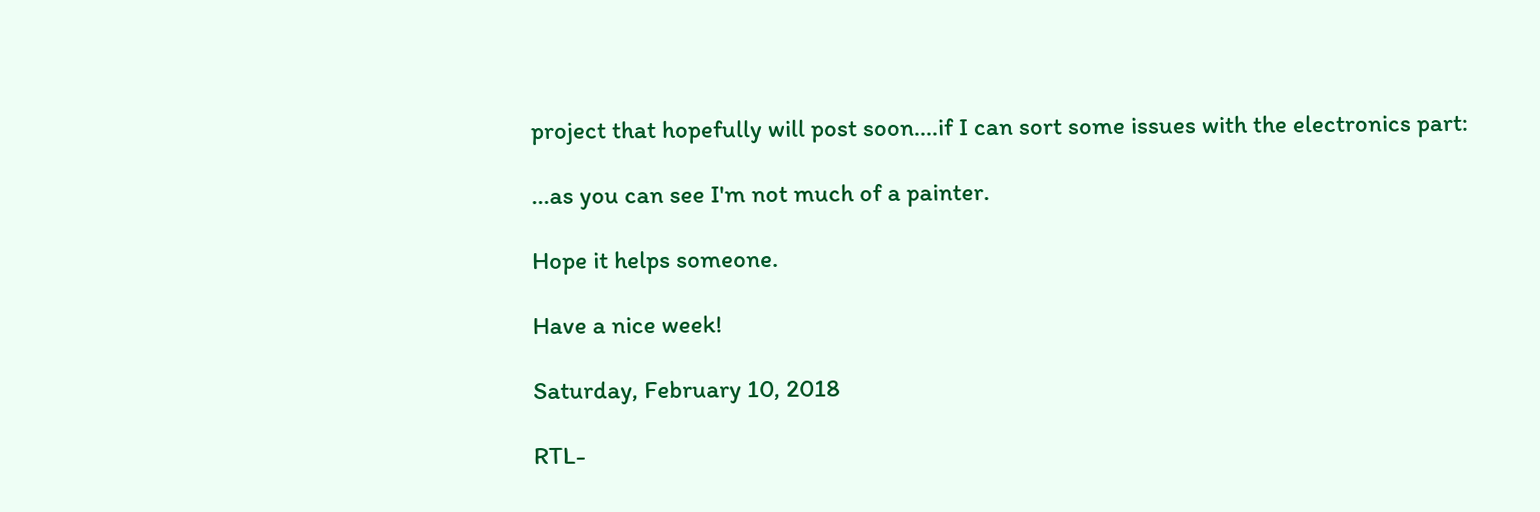project that hopefully will post soon....if I can sort some issues with the electronics part:

...as you can see I'm not much of a painter.

Hope it helps someone.

Have a nice week!

Saturday, February 10, 2018

RTL-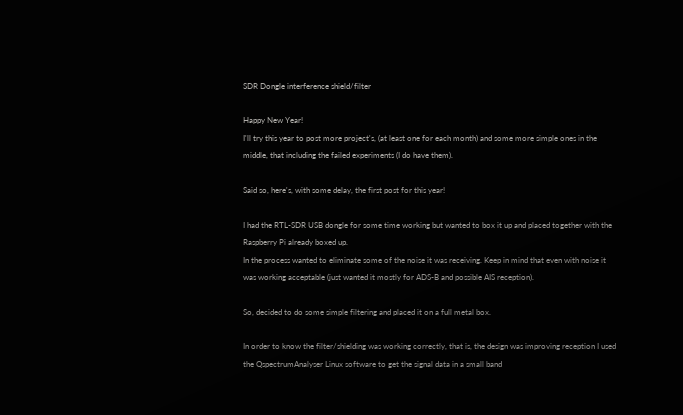SDR Dongle interference shield/filter

Happy New Year!
I'll try this year to post more project's, (at least one for each month) and some more simple ones in the middle, that including the failed experiments (I do have them).

Said so, here's, with some delay, the first post for this year!

I had the RTL-SDR USB dongle for some time working but wanted to box it up and placed together with the Raspberry Pi already boxed up.
In the process wanted to eliminate some of the noise it was receiving. Keep in mind that even with noise it was working acceptable (just wanted it mostly for ADS-B and possible AIS reception).

So, decided to do some simple filtering and placed it on a full metal box.

In order to know the filter/shielding was working correctly, that is, the design was improving reception I used the QspectrumAnalyser Linux software to get the signal data in a small band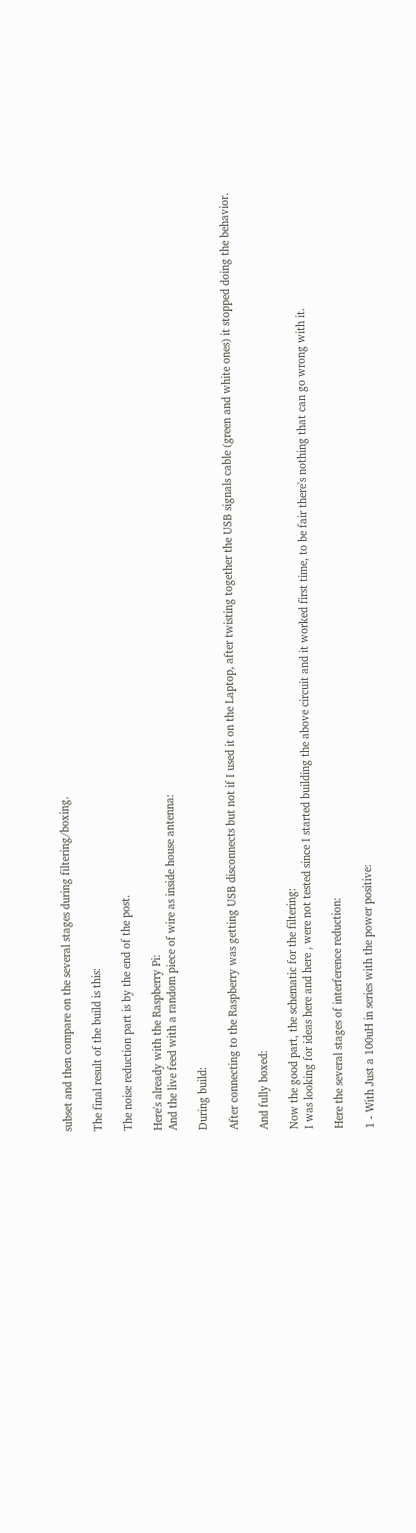subset and then compare on the several stages during filtering/boxing.

The final result of the build is this:

The noise reduction part is by the end of the post.

Here's already with the Raspberry Pi:
And the live feed with a random piece of wire as inside house antenna:

During build:

After connecting to the Raspberry was getting USB disconnects but not if I used it on the Laptop, after twisting together the USB signals cable (green and white ones) it stopped doing the behavior.

And fully boxed:

Now the good part, the schematic for the filtering:
I was looking for ideas here and here , were not tested since I started building the above circuit and it worked first time, to be fair there's nothing that can go wrong with it.

Here the several stages of interference reduction:

1 - With Just a 100uH in series with the power positive: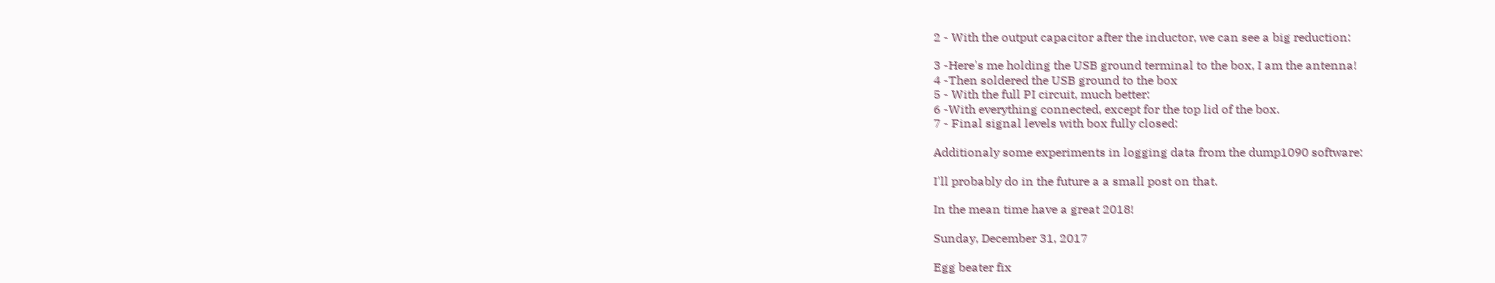2 - With the output capacitor after the inductor, we can see a big reduction:

3 -Here's me holding the USB ground terminal to the box, I am the antenna!
4 -Then soldered the USB ground to the box
5 - With the full PI circuit, much better:
6 -With everything connected, except for the top lid of the box.
7 - Final signal levels with box fully closed:

Additionaly some experiments in logging data from the dump1090 software:

I'll probably do in the future a a small post on that.

In the mean time have a great 2018!

Sunday, December 31, 2017

Egg beater fix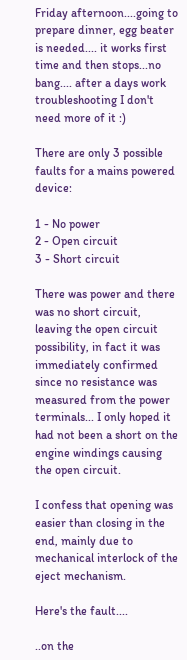Friday afternoon....going to prepare dinner, egg beater is needed.... it works first time and then stops...no bang.... after a days work troubleshooting I don't need more of it :)

There are only 3 possible faults for a mains powered device:

1 - No power
2 - Open circuit
3 - Short circuit

There was power and there was no short circuit, leaving the open circuit possibility, in fact it was immediately confirmed since no resistance was measured from the power terminals... I only hoped it had not been a short on the engine windings causing the open circuit.

I confess that opening was easier than closing in the end, mainly due to mechanical interlock of the eject mechanism.

Here's the fault....

..on the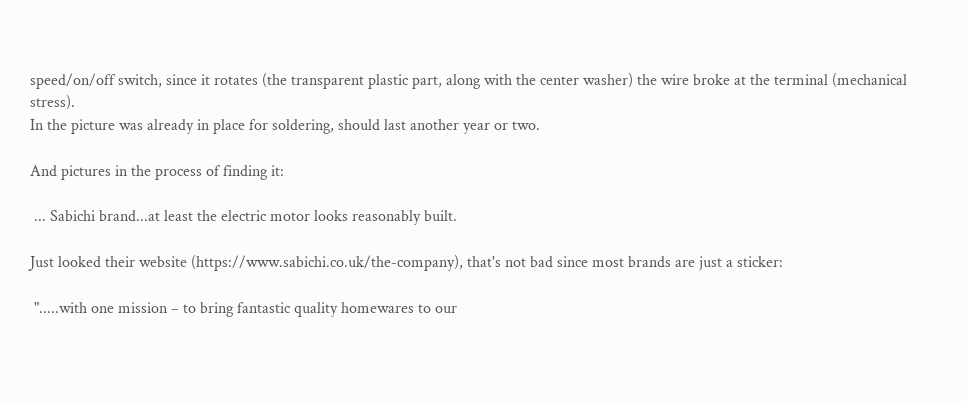speed/on/off switch, since it rotates (the transparent plastic part, along with the center washer) the wire broke at the terminal (mechanical stress).
In the picture was already in place for soldering, should last another year or two.

And pictures in the process of finding it:

 ... Sabichi brand...at least the electric motor looks reasonably built.

Just looked their website (https://www.sabichi.co.uk/the-company), that's not bad since most brands are just a sticker:

 ".....with one mission – to bring fantastic quality homewares to our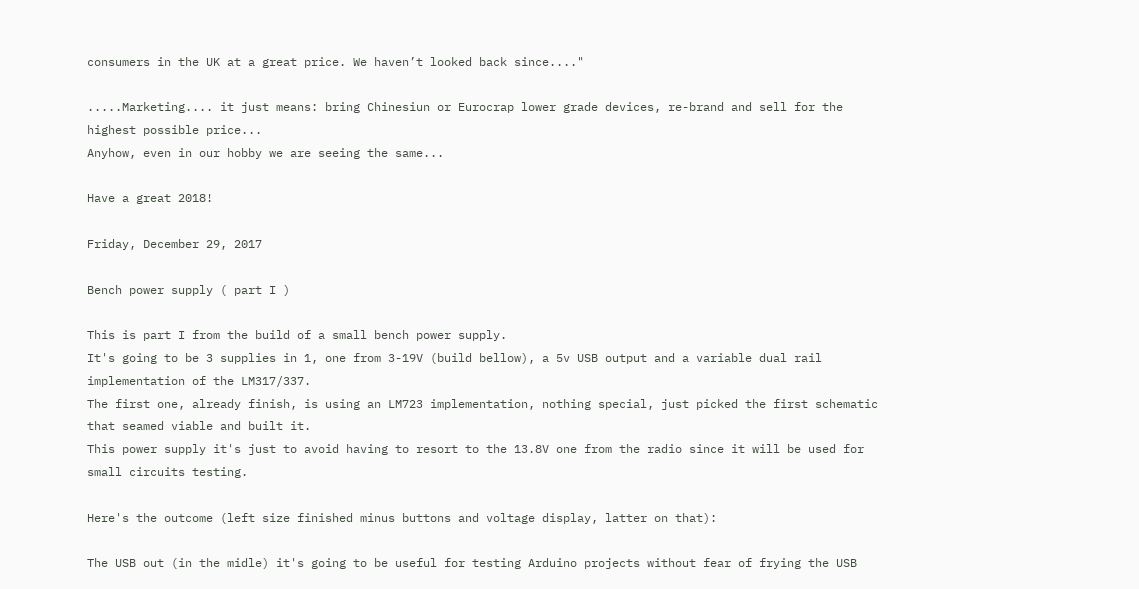consumers in the UK at a great price. We haven’t looked back since...."

.....Marketing.... it just means: bring Chinesiun or Eurocrap lower grade devices, re-brand and sell for the highest possible price...
Anyhow, even in our hobby we are seeing the same...

Have a great 2018!

Friday, December 29, 2017

Bench power supply ( part I )

This is part I from the build of a small bench power supply.
It's going to be 3 supplies in 1, one from 3-19V (build bellow), a 5v USB output and a variable dual rail implementation of the LM317/337.
The first one, already finish, is using an LM723 implementation, nothing special, just picked the first schematic that seamed viable and built it.
This power supply it's just to avoid having to resort to the 13.8V one from the radio since it will be used for small circuits testing.

Here's the outcome (left size finished minus buttons and voltage display, latter on that):

The USB out (in the midle) it's going to be useful for testing Arduino projects without fear of frying the USB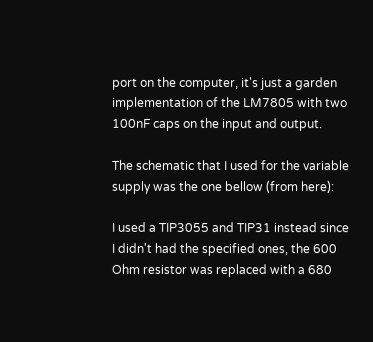port on the computer, it's just a garden implementation of the LM7805 with two 100nF caps on the input and output.

The schematic that I used for the variable supply was the one bellow (from here):

I used a TIP3055 and TIP31 instead since I didn't had the specified ones, the 600 Ohm resistor was replaced with a 680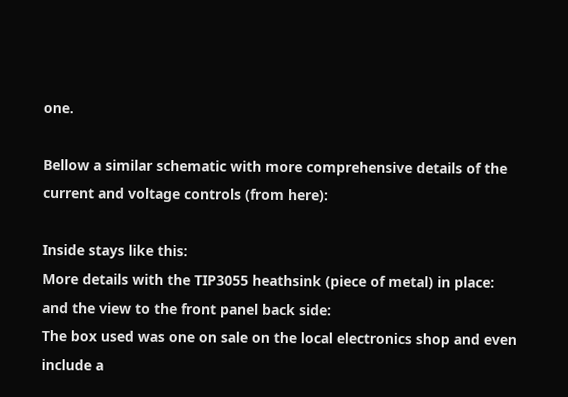one.

Bellow a similar schematic with more comprehensive details of the current and voltage controls (from here):

Inside stays like this:
More details with the TIP3055 heathsink (piece of metal) in place:
and the view to the front panel back side:
The box used was one on sale on the local electronics shop and even include a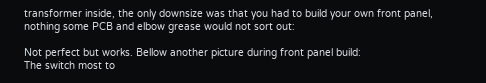transformer inside, the only downsize was that you had to build your own front panel, nothing some PCB and elbow grease would not sort out:

Not perfect but works. Bellow another picture during front panel build:
The switch most to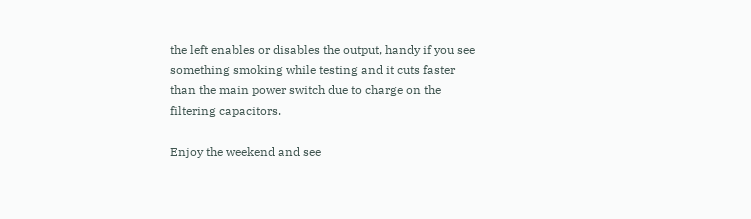the left enables or disables the output, handy if you see something smoking while testing and it cuts faster than the main power switch due to charge on the filtering capacitors.

Enjoy the weekend and see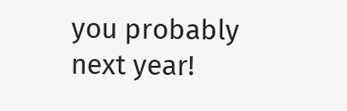you probably next year!